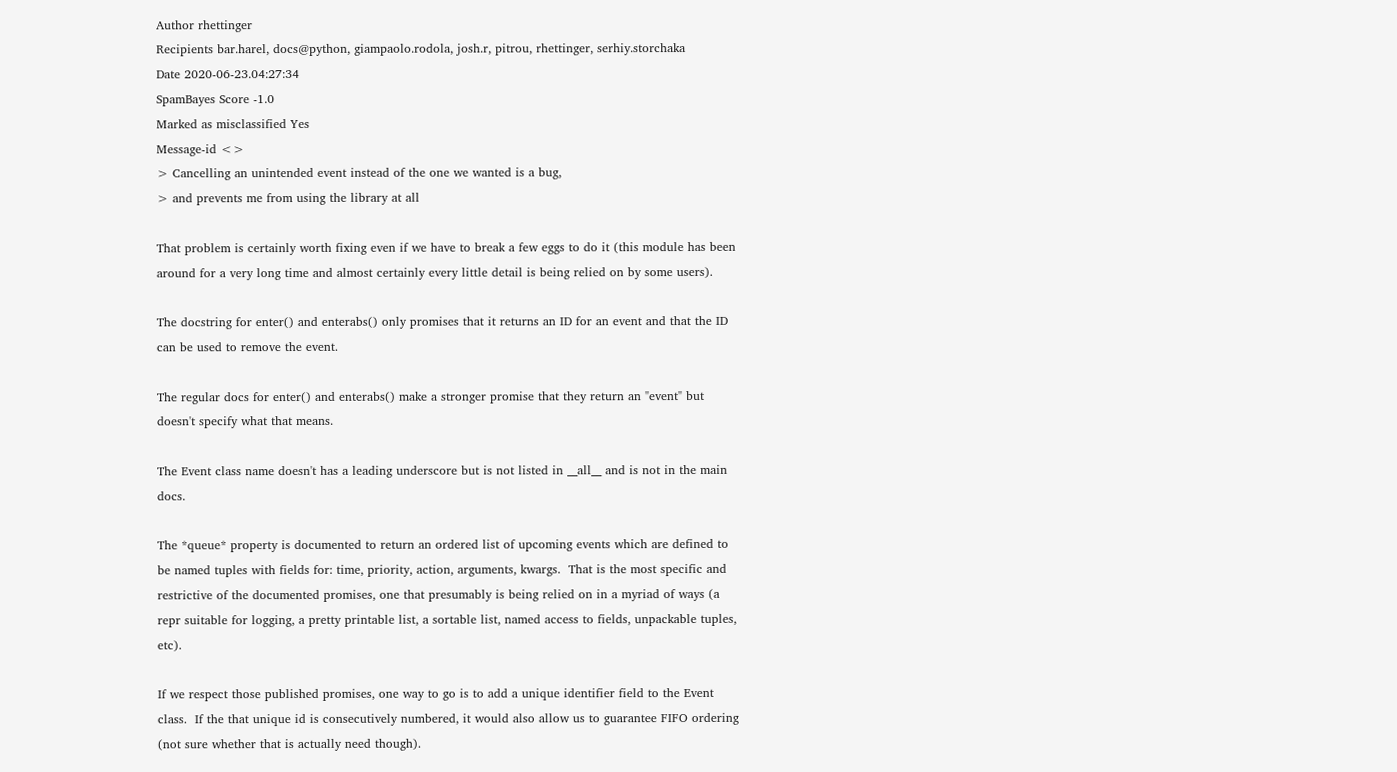Author rhettinger
Recipients bar.harel, docs@python, giampaolo.rodola, josh.r, pitrou, rhettinger, serhiy.storchaka
Date 2020-06-23.04:27:34
SpamBayes Score -1.0
Marked as misclassified Yes
Message-id <>
> Cancelling an unintended event instead of the one we wanted is a bug,
> and prevents me from using the library at all

That problem is certainly worth fixing even if we have to break a few eggs to do it (this module has been around for a very long time and almost certainly every little detail is being relied on by some users).

The docstring for enter() and enterabs() only promises that it returns an ID for an event and that the ID can be used to remove the event.

The regular docs for enter() and enterabs() make a stronger promise that they return an "event" but doesn't specify what that means.

The Event class name doesn't has a leading underscore but is not listed in __all__ and is not in the main docs.

The *queue* property is documented to return an ordered list of upcoming events which are defined to be named tuples with fields for: time, priority, action, arguments, kwargs.  That is the most specific and restrictive of the documented promises, one that presumably is being relied on in a myriad of ways (a repr suitable for logging, a pretty printable list, a sortable list, named access to fields, unpackable tuples, etc).

If we respect those published promises, one way to go is to add a unique identifier field to the Event class.  If the that unique id is consecutively numbered, it would also allow us to guarantee FIFO ordering (not sure whether that is actually need though).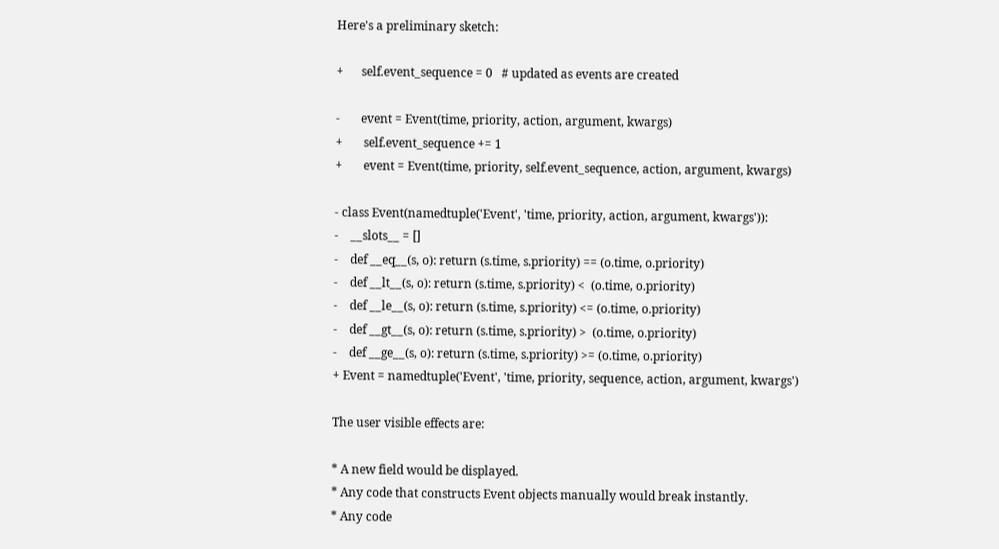Here's a preliminary sketch:

+      self.event_sequence = 0   # updated as events are created

-       event = Event(time, priority, action, argument, kwargs)
+       self.event_sequence += 1
+       event = Event(time, priority, self.event_sequence, action, argument, kwargs)

- class Event(namedtuple('Event', 'time, priority, action, argument, kwargs')):
-    __slots__ = []
-    def __eq__(s, o): return (s.time, s.priority) == (o.time, o.priority)
-    def __lt__(s, o): return (s.time, s.priority) <  (o.time, o.priority)
-    def __le__(s, o): return (s.time, s.priority) <= (o.time, o.priority)
-    def __gt__(s, o): return (s.time, s.priority) >  (o.time, o.priority)
-    def __ge__(s, o): return (s.time, s.priority) >= (o.time, o.priority)
+ Event = namedtuple('Event', 'time, priority, sequence, action, argument, kwargs')

The user visible effects are:

* A new field would be displayed.
* Any code that constructs Event objects manually would break instantly.
* Any code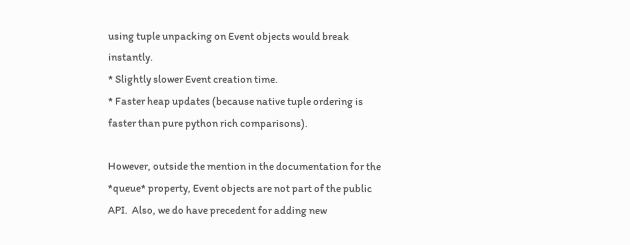using tuple unpacking on Event objects would break instantly.
* Slightly slower Event creation time.
* Faster heap updates (because native tuple ordering is faster than pure python rich comparisons).

However, outside the mention in the documentation for the *queue* property, Event objects are not part of the public API.  Also, we do have precedent for adding new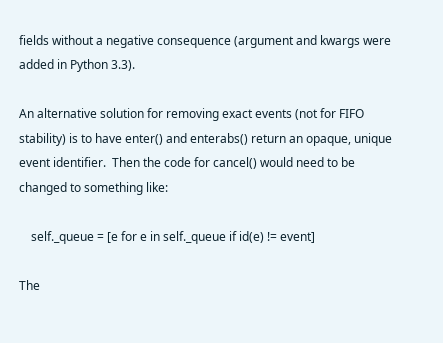fields without a negative consequence (argument and kwargs were added in Python 3.3).

An alternative solution for removing exact events (not for FIFO stability) is to have enter() and enterabs() return an opaque, unique event identifier.  Then the code for cancel() would need to be changed to something like:

    self._queue = [e for e in self._queue if id(e) != event]

The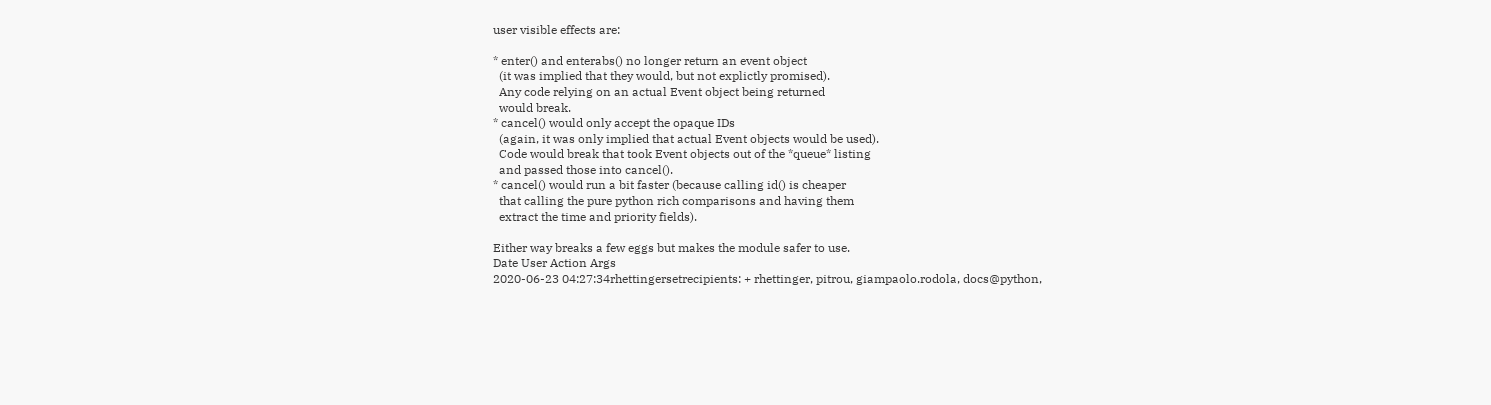user visible effects are:

* enter() and enterabs() no longer return an event object
  (it was implied that they would, but not explictly promised).
  Any code relying on an actual Event object being returned
  would break.
* cancel() would only accept the opaque IDs
  (again, it was only implied that actual Event objects would be used).
  Code would break that took Event objects out of the *queue* listing
  and passed those into cancel().
* cancel() would run a bit faster (because calling id() is cheaper
  that calling the pure python rich comparisons and having them
  extract the time and priority fields).

Either way breaks a few eggs but makes the module safer to use.
Date User Action Args
2020-06-23 04:27:34rhettingersetrecipients: + rhettinger, pitrou, giampaolo.rodola, docs@python,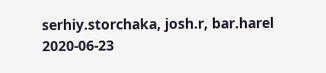serhiy.storchaka, josh.r, bar.harel
2020-06-23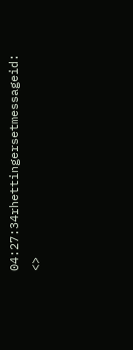04:27:34rhettingersetmessageid: <>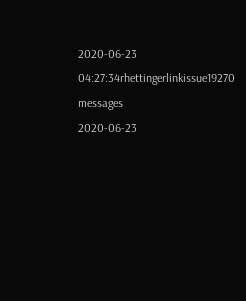2020-06-23 04:27:34rhettingerlinkissue19270 messages
2020-06-23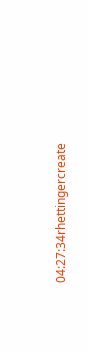04:27:34rhettingercreate